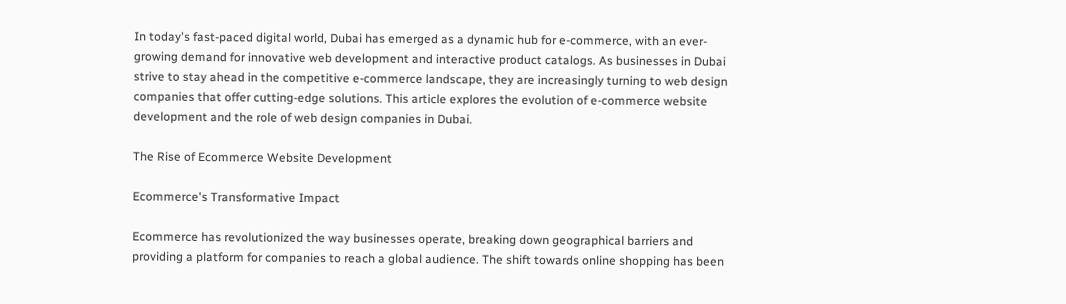In today's fast-paced digital world, Dubai has emerged as a dynamic hub for e-commerce, with an ever-growing demand for innovative web development and interactive product catalogs. As businesses in Dubai strive to stay ahead in the competitive e-commerce landscape, they are increasingly turning to web design companies that offer cutting-edge solutions. This article explores the evolution of e-commerce website development and the role of web design companies in Dubai.

The Rise of Ecommerce Website Development

Ecommerce's Transformative Impact

Ecommerce has revolutionized the way businesses operate, breaking down geographical barriers and providing a platform for companies to reach a global audience. The shift towards online shopping has been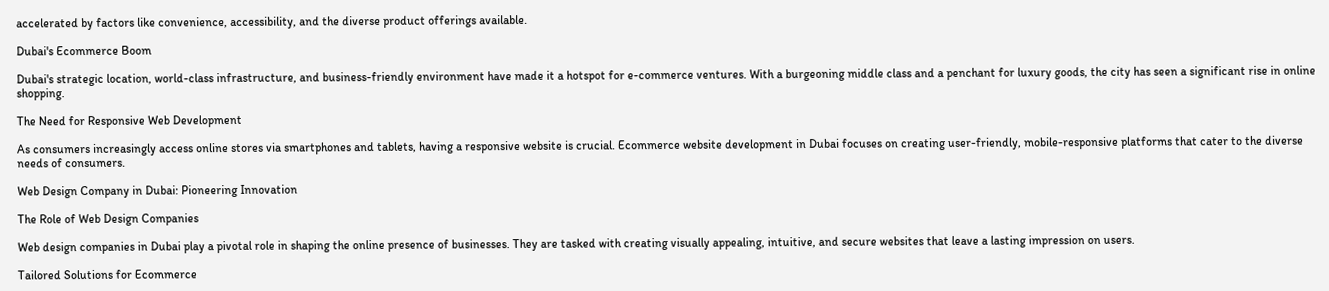accelerated by factors like convenience, accessibility, and the diverse product offerings available.

Dubai's Ecommerce Boom

Dubai's strategic location, world-class infrastructure, and business-friendly environment have made it a hotspot for e-commerce ventures. With a burgeoning middle class and a penchant for luxury goods, the city has seen a significant rise in online shopping.

The Need for Responsive Web Development

As consumers increasingly access online stores via smartphones and tablets, having a responsive website is crucial. Ecommerce website development in Dubai focuses on creating user-friendly, mobile-responsive platforms that cater to the diverse needs of consumers.

Web Design Company in Dubai: Pioneering Innovation

The Role of Web Design Companies

Web design companies in Dubai play a pivotal role in shaping the online presence of businesses. They are tasked with creating visually appealing, intuitive, and secure websites that leave a lasting impression on users.

Tailored Solutions for Ecommerce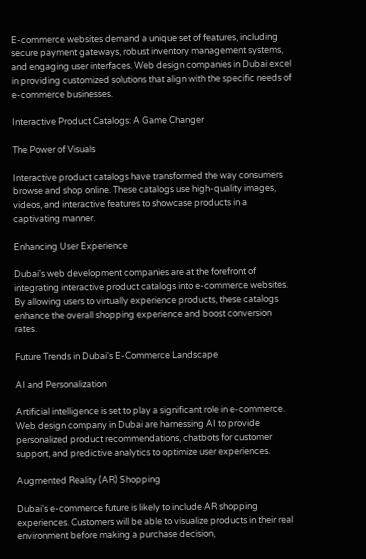E-commerce websites demand a unique set of features, including secure payment gateways, robust inventory management systems, and engaging user interfaces. Web design companies in Dubai excel in providing customized solutions that align with the specific needs of e-commerce businesses.

Interactive Product Catalogs: A Game Changer

The Power of Visuals

Interactive product catalogs have transformed the way consumers browse and shop online. These catalogs use high-quality images, videos, and interactive features to showcase products in a captivating manner.

Enhancing User Experience

Dubai's web development companies are at the forefront of integrating interactive product catalogs into e-commerce websites. By allowing users to virtually experience products, these catalogs enhance the overall shopping experience and boost conversion rates.

Future Trends in Dubai's E-Commerce Landscape

AI and Personalization

Artificial intelligence is set to play a significant role in e-commerce. Web design company in Dubai are harnessing AI to provide personalized product recommendations, chatbots for customer support, and predictive analytics to optimize user experiences.

Augmented Reality (AR) Shopping

Dubai's e-commerce future is likely to include AR shopping experiences. Customers will be able to visualize products in their real environment before making a purchase decision,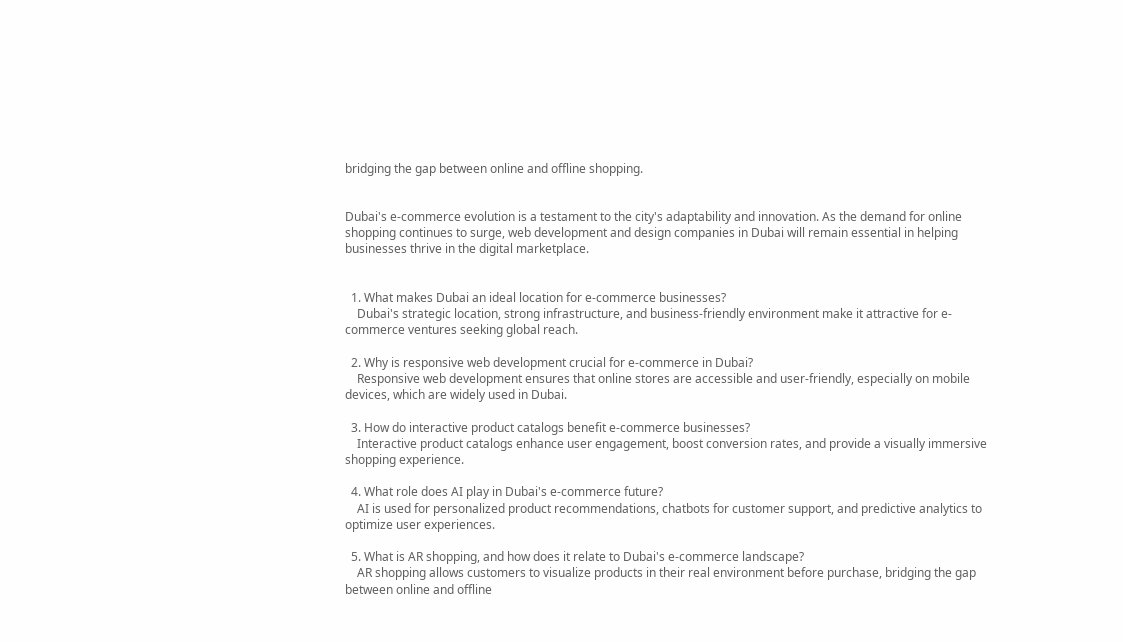bridging the gap between online and offline shopping.


Dubai's e-commerce evolution is a testament to the city's adaptability and innovation. As the demand for online shopping continues to surge, web development and design companies in Dubai will remain essential in helping businesses thrive in the digital marketplace.


  1. What makes Dubai an ideal location for e-commerce businesses?
    Dubai's strategic location, strong infrastructure, and business-friendly environment make it attractive for e-commerce ventures seeking global reach.

  2. Why is responsive web development crucial for e-commerce in Dubai?
    Responsive web development ensures that online stores are accessible and user-friendly, especially on mobile devices, which are widely used in Dubai.

  3. How do interactive product catalogs benefit e-commerce businesses?
    Interactive product catalogs enhance user engagement, boost conversion rates, and provide a visually immersive shopping experience.

  4. What role does AI play in Dubai's e-commerce future?
    AI is used for personalized product recommendations, chatbots for customer support, and predictive analytics to optimize user experiences.

  5. What is AR shopping, and how does it relate to Dubai's e-commerce landscape?
    AR shopping allows customers to visualize products in their real environment before purchase, bridging the gap between online and offline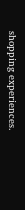shopping experiences.